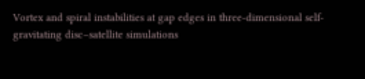Vortex and spiral instabilities at gap edges in three-dimensional self-gravitating disc–satellite simulations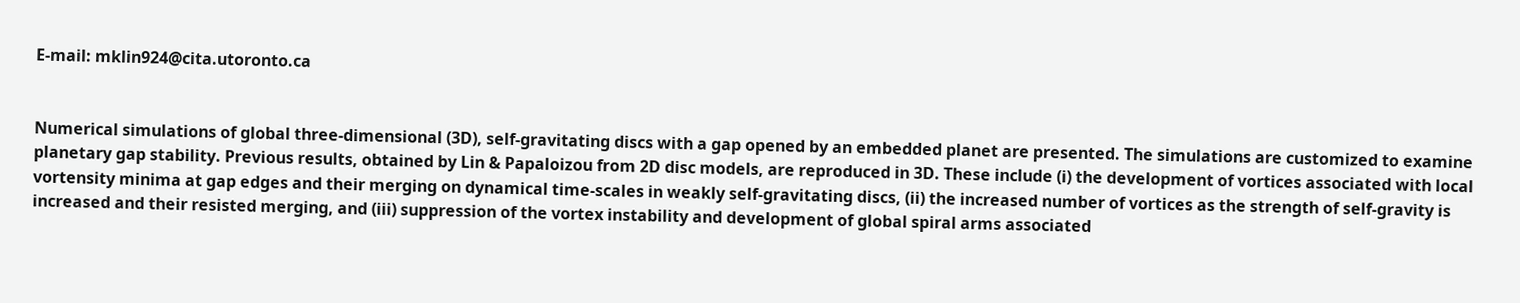E-mail: mklin924@cita.utoronto.ca


Numerical simulations of global three-dimensional (3D), self-gravitating discs with a gap opened by an embedded planet are presented. The simulations are customized to examine planetary gap stability. Previous results, obtained by Lin & Papaloizou from 2D disc models, are reproduced in 3D. These include (i) the development of vortices associated with local vortensity minima at gap edges and their merging on dynamical time-scales in weakly self-gravitating discs, (ii) the increased number of vortices as the strength of self-gravity is increased and their resisted merging, and (iii) suppression of the vortex instability and development of global spiral arms associated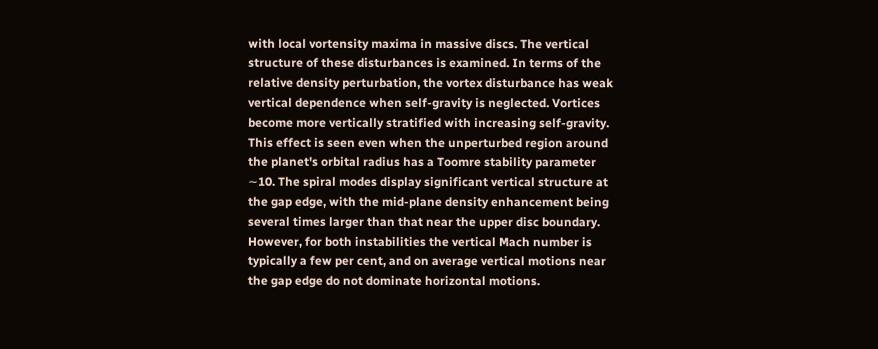with local vortensity maxima in massive discs. The vertical structure of these disturbances is examined. In terms of the relative density perturbation, the vortex disturbance has weak vertical dependence when self-gravity is neglected. Vortices become more vertically stratified with increasing self-gravity. This effect is seen even when the unperturbed region around the planet's orbital radius has a Toomre stability parameter ∼10. The spiral modes display significant vertical structure at the gap edge, with the mid-plane density enhancement being several times larger than that near the upper disc boundary. However, for both instabilities the vertical Mach number is typically a few per cent, and on average vertical motions near the gap edge do not dominate horizontal motions.